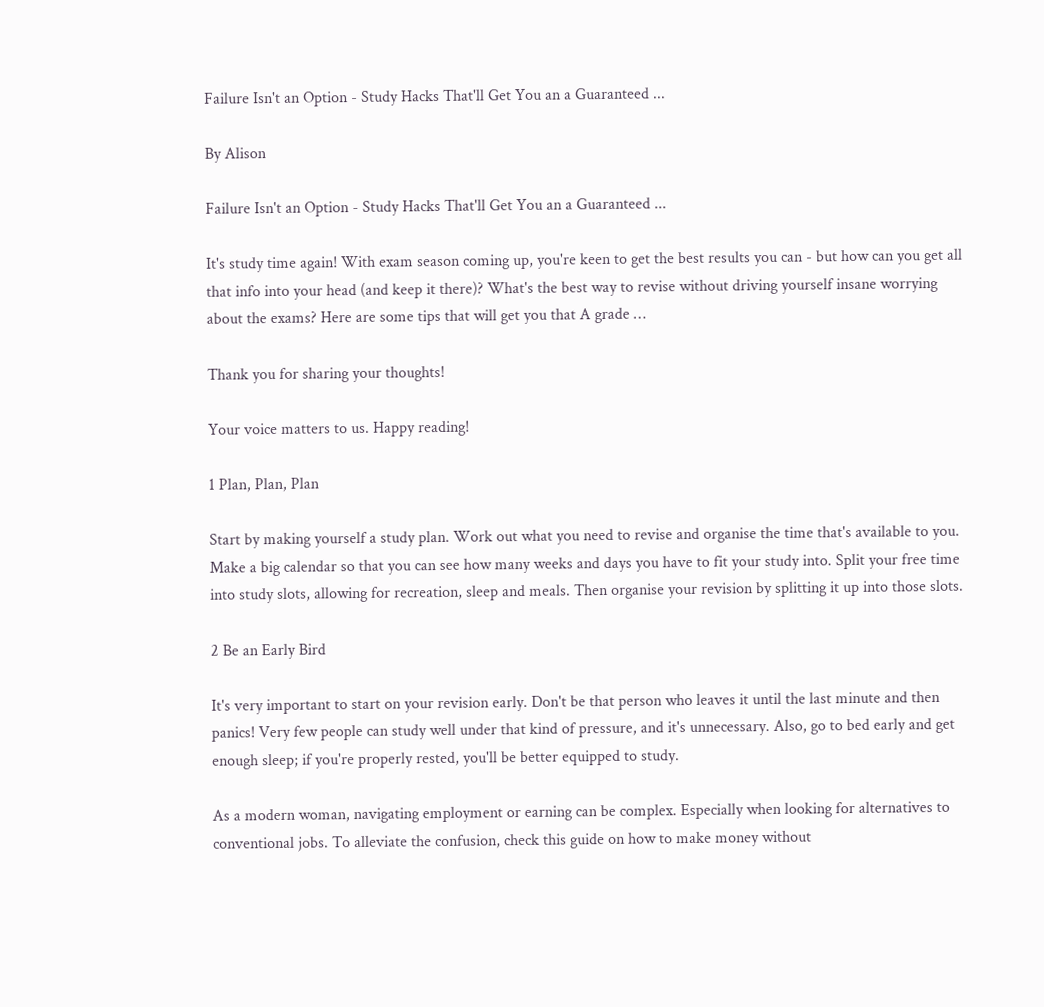Failure Isn't an Option - Study Hacks That'll Get You an a Guaranteed ...

By Alison

Failure Isn't an Option - Study Hacks That'll Get You an a Guaranteed ...

It's study time again! With exam season coming up, you're keen to get the best results you can - but how can you get all that info into your head (and keep it there)? What's the best way to revise without driving yourself insane worrying about the exams? Here are some tips that will get you that A grade …

Thank you for sharing your thoughts!

Your voice matters to us. Happy reading!

1 Plan, Plan, Plan

Start by making yourself a study plan. Work out what you need to revise and organise the time that's available to you. Make a big calendar so that you can see how many weeks and days you have to fit your study into. Split your free time into study slots, allowing for recreation, sleep and meals. Then organise your revision by splitting it up into those slots.

2 Be an Early Bird

It's very important to start on your revision early. Don't be that person who leaves it until the last minute and then panics! Very few people can study well under that kind of pressure, and it's unnecessary. Also, go to bed early and get enough sleep; if you're properly rested, you'll be better equipped to study.

As a modern woman, navigating employment or earning can be complex. Especially when looking for alternatives to conventional jobs. To alleviate the confusion, check this guide on how to make money without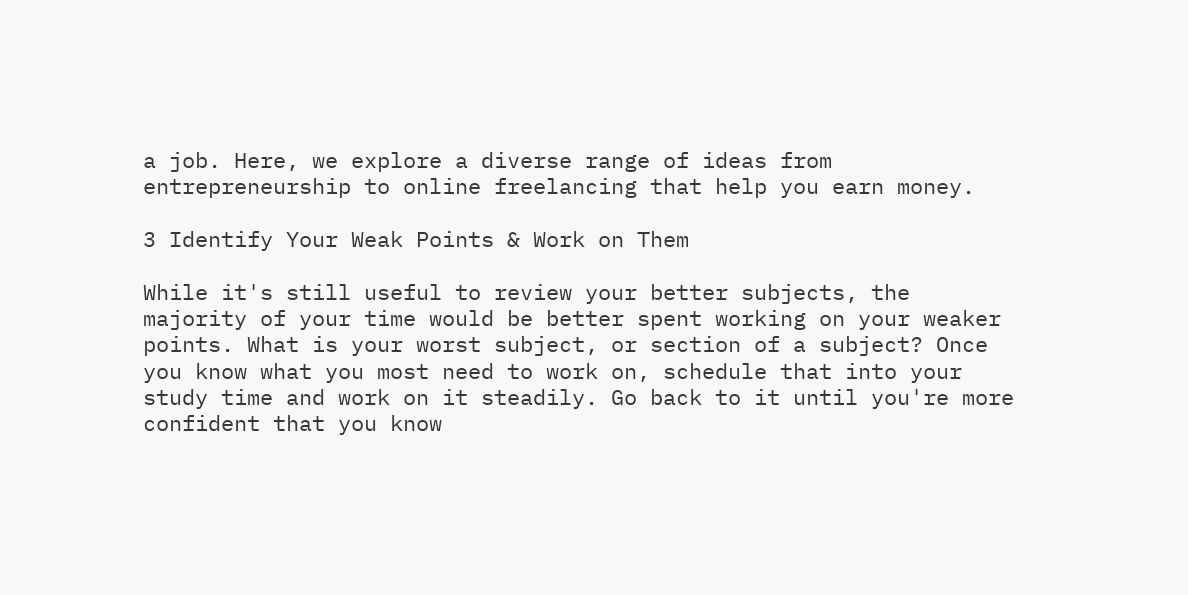a job. Here, we explore a diverse range of ideas from entrepreneurship to online freelancing that help you earn money.

3 Identify Your Weak Points & Work on Them

While it's still useful to review your better subjects, the majority of your time would be better spent working on your weaker points. What is your worst subject, or section of a subject? Once you know what you most need to work on, schedule that into your study time and work on it steadily. Go back to it until you're more confident that you know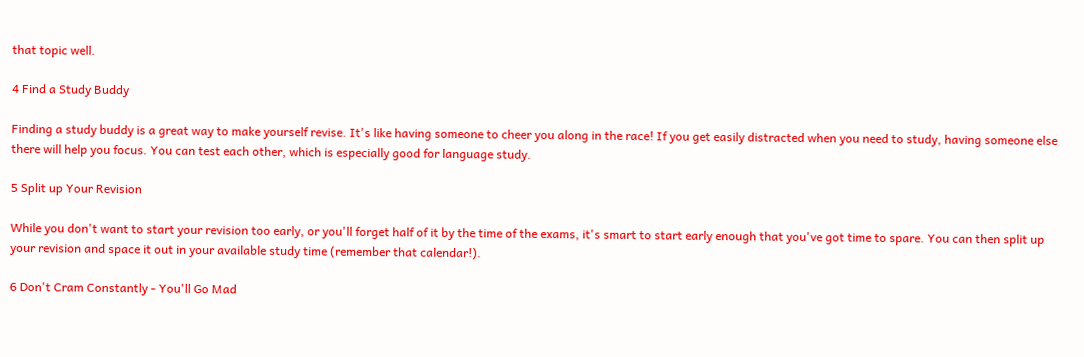that topic well.

4 Find a Study Buddy

Finding a study buddy is a great way to make yourself revise. It's like having someone to cheer you along in the race! If you get easily distracted when you need to study, having someone else there will help you focus. You can test each other, which is especially good for language study.

5 Split up Your Revision

While you don't want to start your revision too early, or you'll forget half of it by the time of the exams, it's smart to start early enough that you've got time to spare. You can then split up your revision and space it out in your available study time (remember that calendar!).

6 Don't Cram Constantly - You'll Go Mad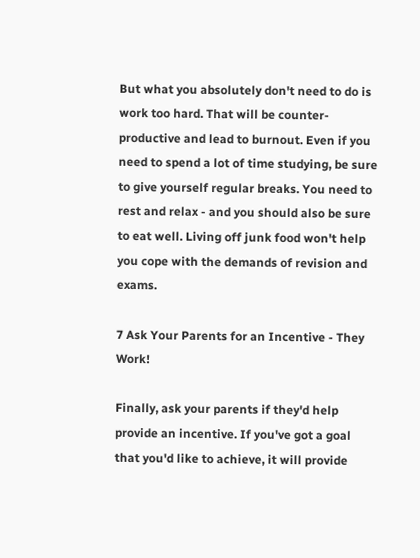But what you absolutely don't need to do is work too hard. That will be counter-productive and lead to burnout. Even if you need to spend a lot of time studying, be sure to give yourself regular breaks. You need to rest and relax - and you should also be sure to eat well. Living off junk food won't help you cope with the demands of revision and exams.

7 Ask Your Parents for an Incentive - They Work!

Finally, ask your parents if they'd help provide an incentive. If you've got a goal that you'd like to achieve, it will provide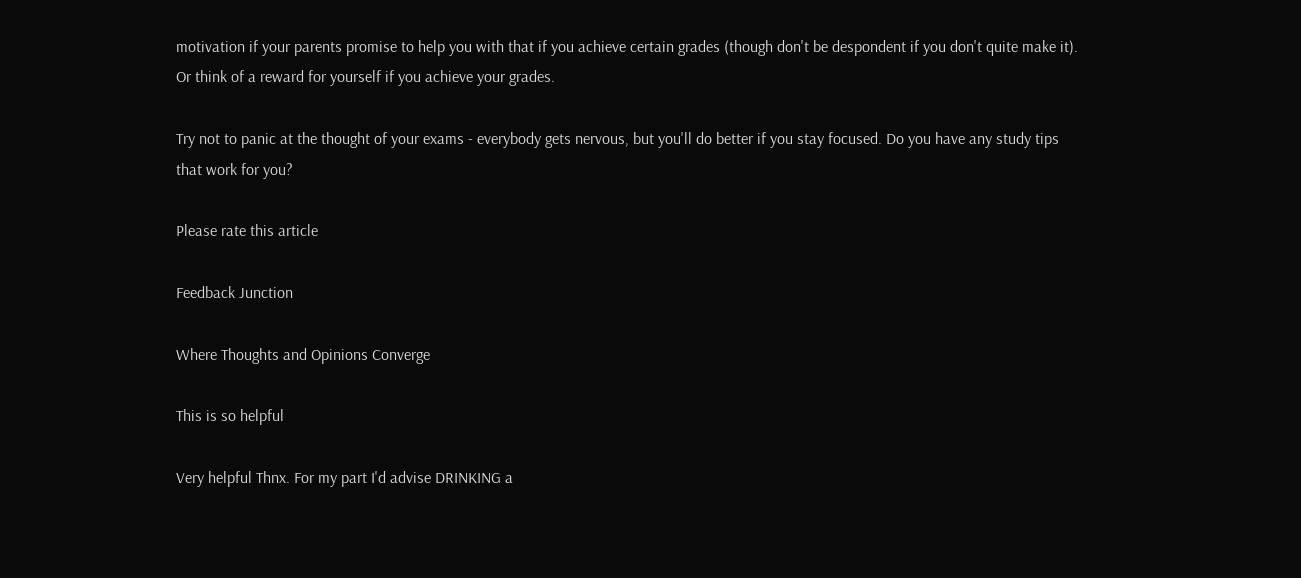motivation if your parents promise to help you with that if you achieve certain grades (though don't be despondent if you don't quite make it). Or think of a reward for yourself if you achieve your grades.

Try not to panic at the thought of your exams - everybody gets nervous, but you'll do better if you stay focused. Do you have any study tips that work for you?

Please rate this article

Feedback Junction

Where Thoughts and Opinions Converge

This is so helpful

Very helpful Thnx. For my part I'd advise DRINKING a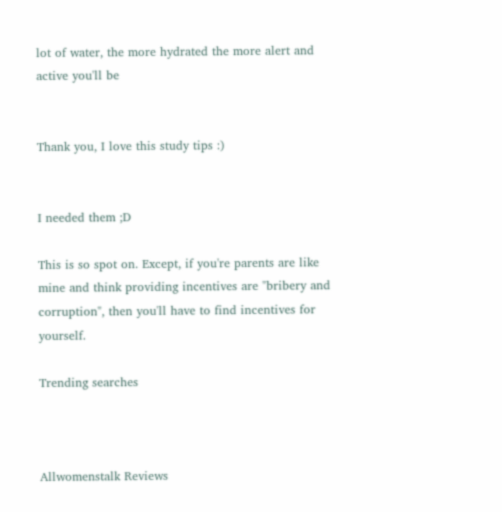lot of water, the more hydrated the more alert and active you'll be


Thank you, I love this study tips :)


I needed them ;D

This is so spot on. Except, if you're parents are like mine and think providing incentives are "bribery and corruption", then you'll have to find incentives for yourself.

Trending searches



Allwomenstalk Reviews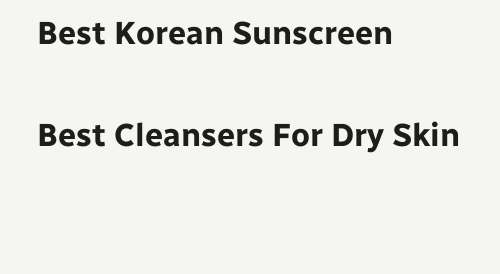Best Korean Sunscreen

Best Cleansers For Dry Skin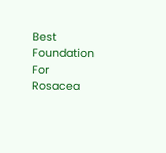Best Foundation For Rosacea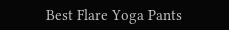Best Flare Yoga Pants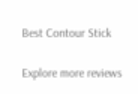Best Contour Stick

Explore more reviews